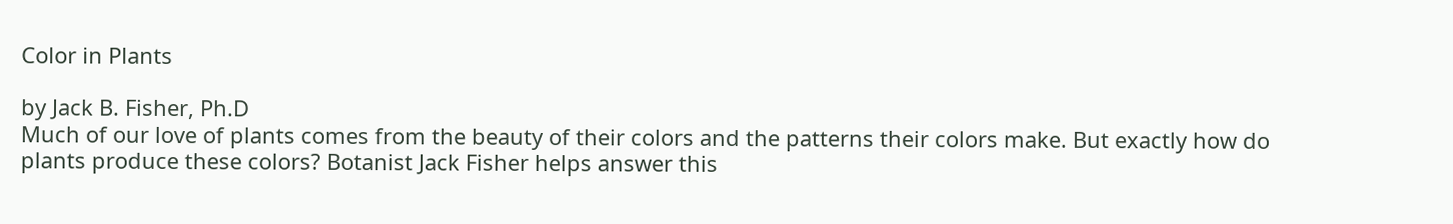Color in Plants

by Jack B. Fisher, Ph.D
Much of our love of plants comes from the beauty of their colors and the patterns their colors make. But exactly how do plants produce these colors? Botanist Jack Fisher helps answer this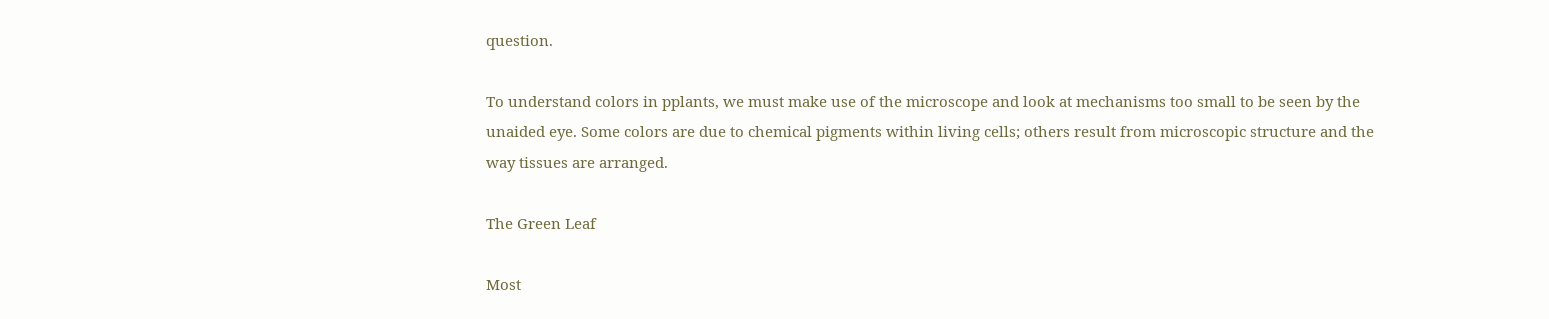question.

To understand colors in pplants, we must make use of the microscope and look at mechanisms too small to be seen by the unaided eye. Some colors are due to chemical pigments within living cells; others result from microscopic structure and the way tissues are arranged.

The Green Leaf

Most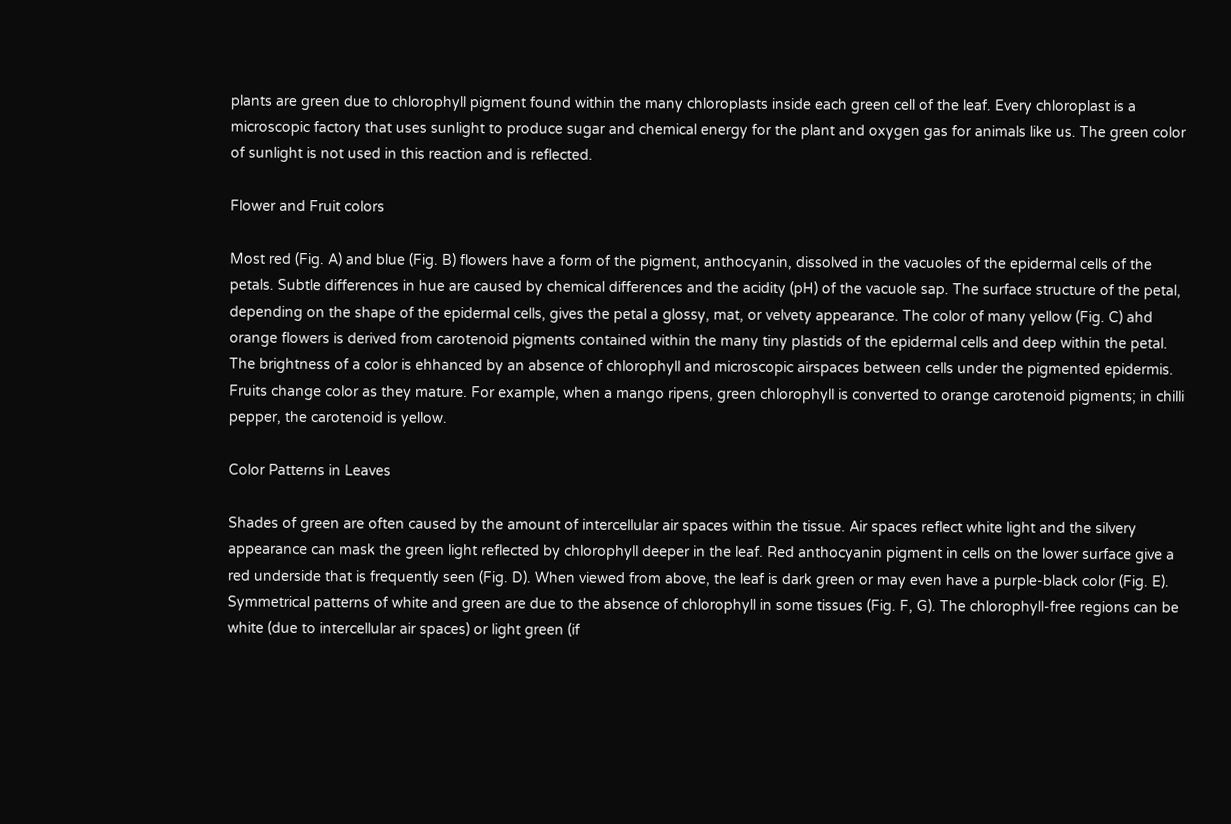plants are green due to chlorophyll pigment found within the many chloroplasts inside each green cell of the leaf. Every chloroplast is a microscopic factory that uses sunlight to produce sugar and chemical energy for the plant and oxygen gas for animals like us. The green color of sunlight is not used in this reaction and is reflected.

Flower and Fruit colors

Most red (Fig. A) and blue (Fig. B) flowers have a form of the pigment, anthocyanin, dissolved in the vacuoles of the epidermal cells of the petals. Subtle differences in hue are caused by chemical differences and the acidity (pH) of the vacuole sap. The surface structure of the petal, depending on the shape of the epidermal cells, gives the petal a glossy, mat, or velvety appearance. The color of many yellow (Fig. C) ahd orange flowers is derived from carotenoid pigments contained within the many tiny plastids of the epidermal cells and deep within the petal. The brightness of a color is ehhanced by an absence of chlorophyll and microscopic airspaces between cells under the pigmented epidermis. Fruits change color as they mature. For example, when a mango ripens, green chlorophyll is converted to orange carotenoid pigments; in chilli pepper, the carotenoid is yellow.

Color Patterns in Leaves

Shades of green are often caused by the amount of intercellular air spaces within the tissue. Air spaces reflect white light and the silvery appearance can mask the green light reflected by chlorophyll deeper in the leaf. Red anthocyanin pigment in cells on the lower surface give a red underside that is frequently seen (Fig. D). When viewed from above, the leaf is dark green or may even have a purple-black color (Fig. E). Symmetrical patterns of white and green are due to the absence of chlorophyll in some tissues (Fig. F, G). The chlorophyll-free regions can be white (due to intercellular air spaces) or light green (if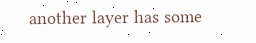another layer has some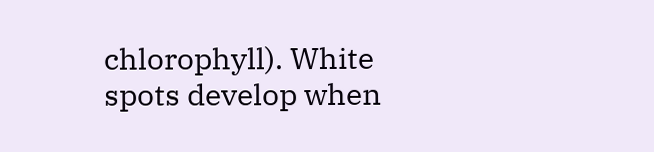chlorophyll). White spots develop when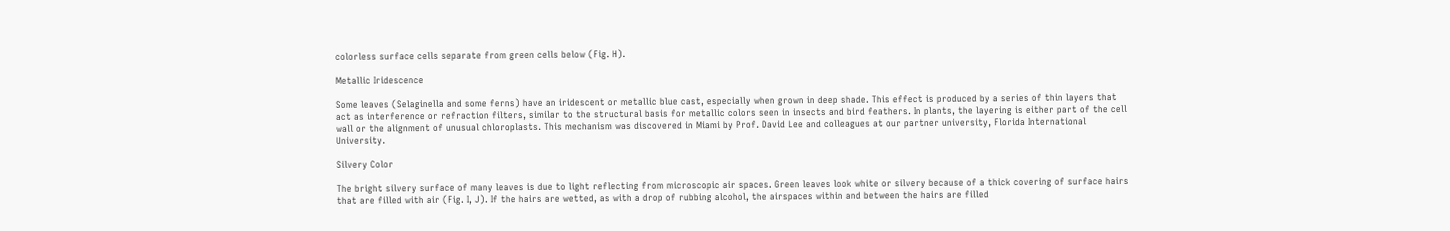colorless surface cells separate from green cells below (Fig. H).

Metallic Iridescence

Some leaves (Selaginella and some ferns) have an iridescent or metallic blue cast, especially when grown in deep shade. This effect is produced by a series of thin layers that act as interference or refraction filters, similar to the structural basis for metallic colors seen in insects and bird feathers. In plants, the layering is either part of the cell wall or the alignment of unusual chloroplasts. This mechanism was discovered in Miami by Prof. David Lee and colleagues at our partner university, Florida International University.

Silvery Color

The bright silvery surface of many leaves is due to light reflecting from microscopic air spaces. Green leaves look white or silvery because of a thick covering of surface hairs that are filled with air (Fig. I, J). If the hairs are wetted, as with a drop of rubbing alcohol, the airspaces within and between the hairs are filled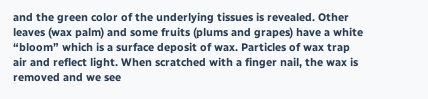and the green color of the underlying tissues is revealed. Other leaves (wax palm) and some fruits (plums and grapes) have a white “bloom” which is a surface deposit of wax. Particles of wax trap air and reflect light. When scratched with a finger nail, the wax is removed and we see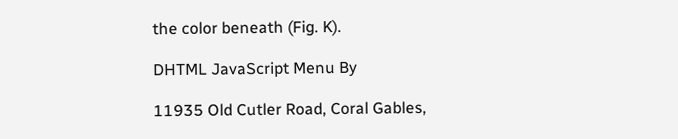the color beneath (Fig. K).

DHTML JavaScript Menu By

11935 Old Cutler Road, Coral Gables,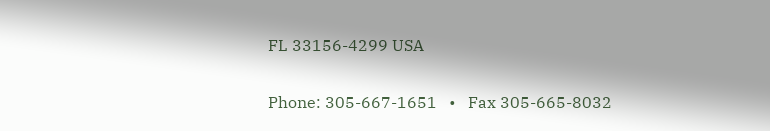FL 33156-4299 USA

Phone: 305-667-1651   •   Fax 305-665-8032